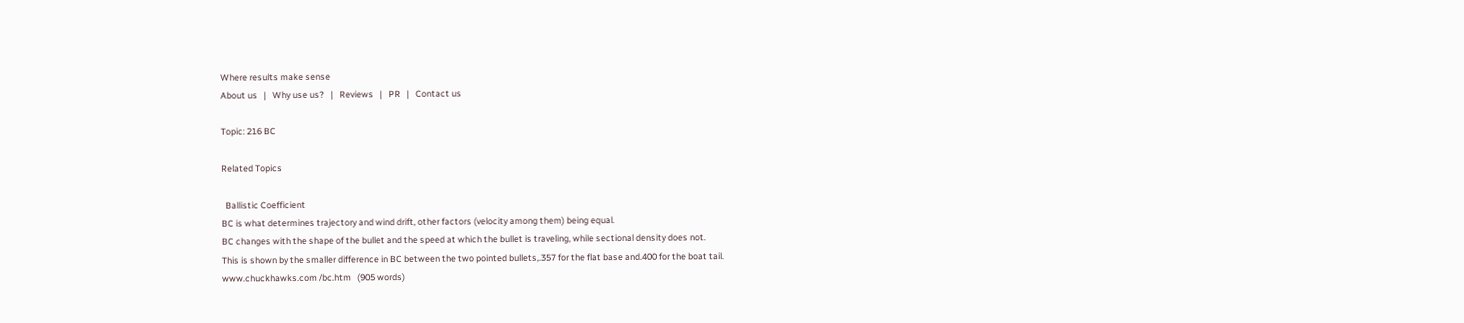Where results make sense
About us   |   Why use us?   |   Reviews   |   PR   |   Contact us

Topic: 216 BC

Related Topics

  Ballistic Coefficient
BC is what determines trajectory and wind drift, other factors (velocity among them) being equal.
BC changes with the shape of the bullet and the speed at which the bullet is traveling, while sectional density does not.
This is shown by the smaller difference in BC between the two pointed bullets,.357 for the flat base and.400 for the boat tail.
www.chuckhawks.com /bc.htm   (905 words)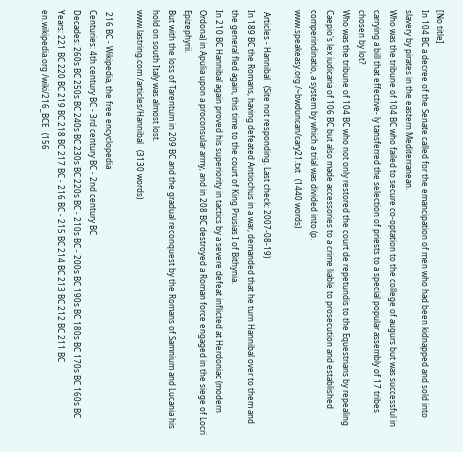[No title]
In 104 BC a decree of the Senate called for the emancipation of men who had been kidnapped and sold into slavery by pirates in the eastern Mediterranean.
Who was the tribune of 104 BC who failed to secure co-optation to the college of augurs but was successful in carrying a bill that effective- ly tansferred the selection of priests to a special popular assembly of 17 tribes chosen by lot?
Who was the tribune of 104 BC who not only restored the court de repetundis to the Equestrians by repealing Caepio's lex iudicaria of 106 BC but also made accessories to a crime liable to prosecution and established comperindinatio, a system by which a trial was divided into (p.
www.speakeasy.org /~bwduncan/cary21.txt   (1440 words)

 Articles - Hannibal   (Site not responding. Last check: 2007-08-19)
In 189 BC the Romans, having defeated Antiochus in a war, demanded that he turn Hannibal over to them and the general fled again, this time to the court of King Prusias I of Bithynia.
In 210 BC Hannibal again proved his superiority in tactics by a severe defeat inflicted at Herdoniac (modern Ordona) in Apulia upon a proconsular army, and in 208 BC destroyed a Roman force engaged in the siege of Locri Epizephyrii.
But with the loss of Tarentum in 209 BC and the gradual reconquest by the Romans of Samnium and Lucania his hold on south Italy was almost lost.
www.lastring.com /articles/Hannibal   (3130 words)

 216 BC - Wikipedia, the free encyclopedia
Centuries: 4th century BC - 3rd century BC - 2nd century BC
Decades: 260s BC 250s BC 240s BC 230s BC 220s BC - 210s BC - 200s BC 190s BC 180s BC 170s BC 160s BC
Years: 221 BC 220 BC 219 BC 218 BC 217 BC - 216 BC - 215 BC 214 BC 213 BC 212 BC 211 BC
en.wikipedia.org /wiki/216_BCE   (156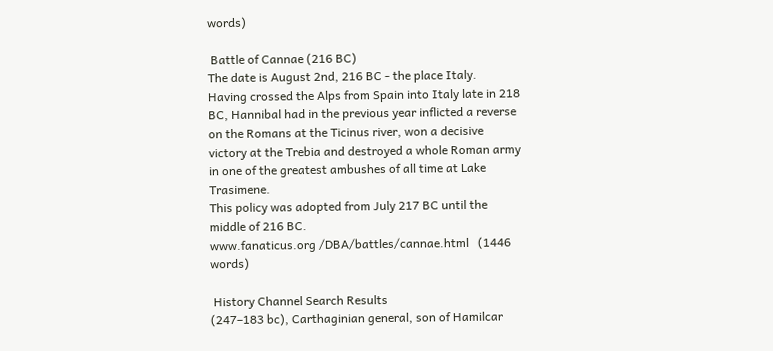words)

 Battle of Cannae (216 BC)
The date is August 2nd, 216 BC - the place Italy.
Having crossed the Alps from Spain into Italy late in 218 BC, Hannibal had in the previous year inflicted a reverse on the Romans at the Ticinus river, won a decisive victory at the Trebia and destroyed a whole Roman army in one of the greatest ambushes of all time at Lake Trasimene.
This policy was adopted from July 217 BC until the middle of 216 BC.
www.fanaticus.org /DBA/battles/cannae.html   (1446 words)

 History Channel Search Results
(247–183 bc), Carthaginian general, son of Hamilcar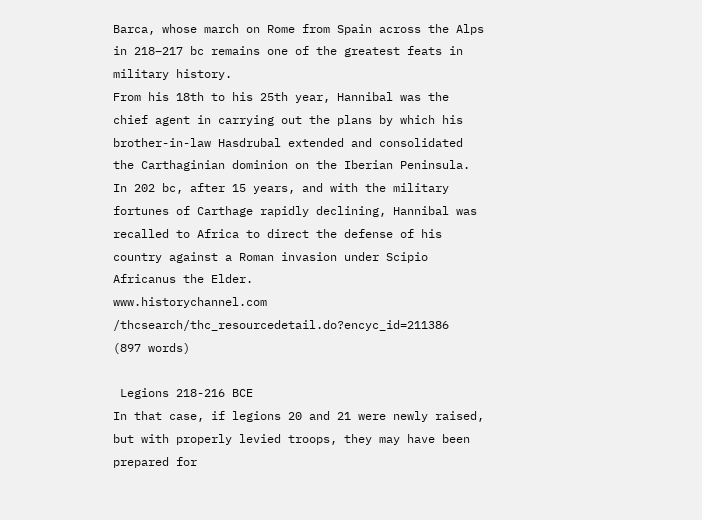Barca, whose march on Rome from Spain across the Alps in 218–217 bc remains one of the greatest feats in military history.
From his 18th to his 25th year, Hannibal was the chief agent in carrying out the plans by which his brother-in-law Hasdrubal extended and consolidated the Carthaginian dominion on the Iberian Peninsula.
In 202 bc, after 15 years, and with the military fortunes of Carthage rapidly declining, Hannibal was recalled to Africa to direct the defense of his country against a Roman invasion under Scipio Africanus the Elder.
www.historychannel.com /thcsearch/thc_resourcedetail.do?encyc_id=211386   (897 words)

 Legions 218-216 BCE
In that case, if legions 20 and 21 were newly raised, but with properly levied troops, they may have been prepared for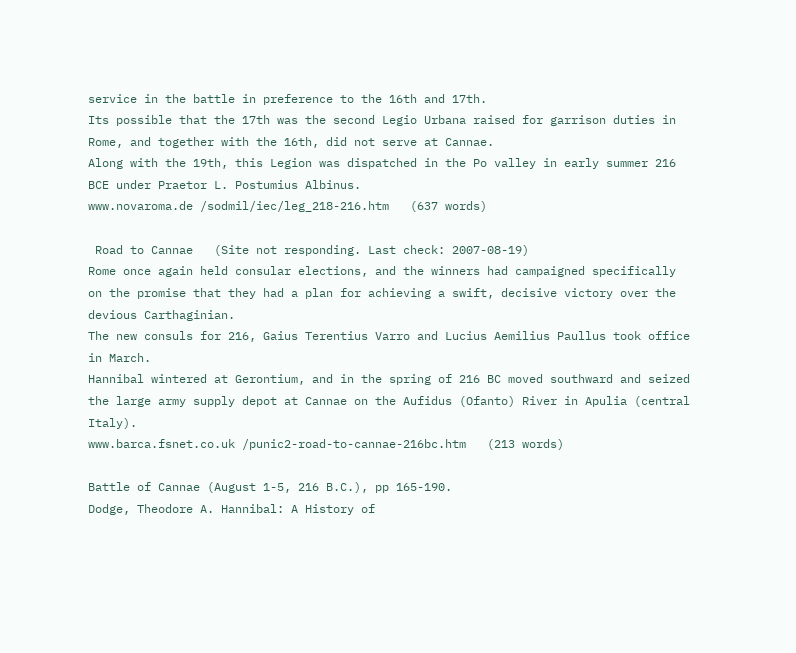service in the battle in preference to the 16th and 17th.
Its possible that the 17th was the second Legio Urbana raised for garrison duties in Rome, and together with the 16th, did not serve at Cannae.
Along with the 19th, this Legion was dispatched in the Po valley in early summer 216 BCE under Praetor L. Postumius Albinus.
www.novaroma.de /sodmil/iec/leg_218-216.htm   (637 words)

 Road to Cannae   (Site not responding. Last check: 2007-08-19)
Rome once again held consular elections, and the winners had campaigned specifically on the promise that they had a plan for achieving a swift, decisive victory over the devious Carthaginian.
The new consuls for 216, Gaius Terentius Varro and Lucius Aemilius Paullus took office in March.
Hannibal wintered at Gerontium, and in the spring of 216 BC moved southward and seized the large army supply depot at Cannae on the Aufidus (Ofanto) River in Apulia (central Italy).
www.barca.fsnet.co.uk /punic2-road-to-cannae-216bc.htm   (213 words)

Battle of Cannae (August 1-5, 216 B.C.), pp 165-190.
Dodge, Theodore A. Hannibal: A History of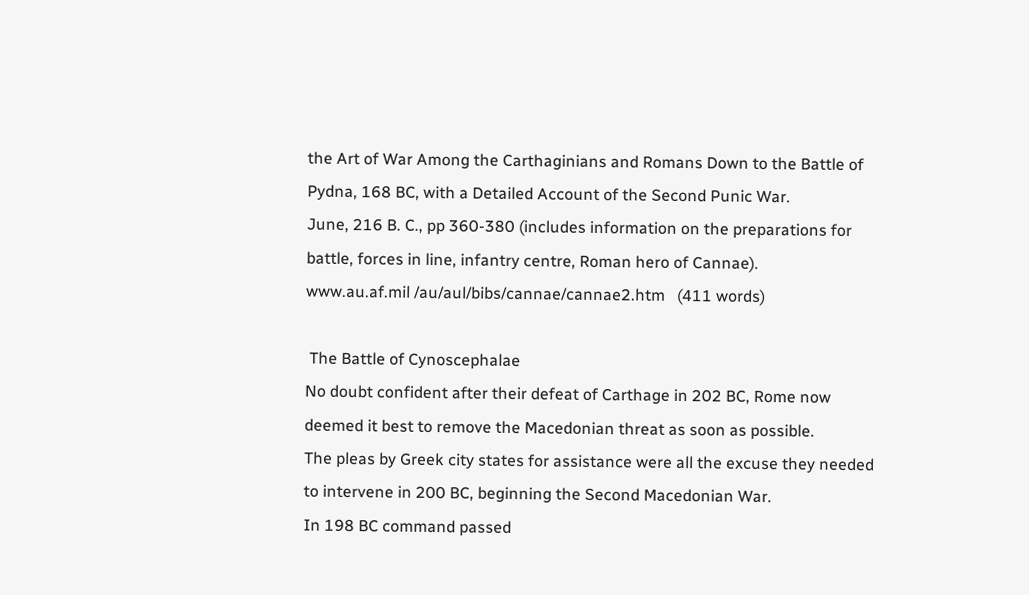the Art of War Among the Carthaginians and Romans Down to the Battle of Pydna, 168 BC, with a Detailed Account of the Second Punic War.
June, 216 B. C., pp 360-380 (includes information on the preparations for battle, forces in line, infantry centre, Roman hero of Cannae).
www.au.af.mil /au/aul/bibs/cannae/cannae2.htm   (411 words)

 The Battle of Cynoscephalae
No doubt confident after their defeat of Carthage in 202 BC, Rome now deemed it best to remove the Macedonian threat as soon as possible.
The pleas by Greek city states for assistance were all the excuse they needed to intervene in 200 BC, beginning the Second Macedonian War.
In 198 BC command passed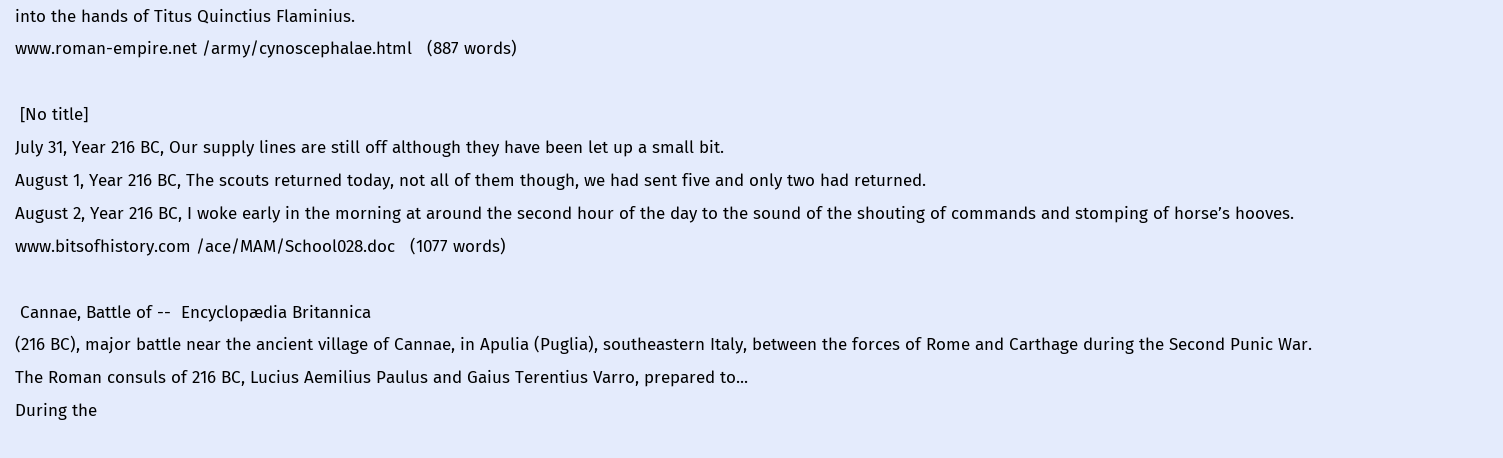into the hands of Titus Quinctius Flaminius.
www.roman-empire.net /army/cynoscephalae.html   (887 words)

 [No title]
July 31, Year 216 BC, Our supply lines are still off although they have been let up a small bit.
August 1, Year 216 BC, The scouts returned today, not all of them though, we had sent five and only two had returned.
August 2, Year 216 BC, I woke early in the morning at around the second hour of the day to the sound of the shouting of commands and stomping of horse’s hooves.
www.bitsofhistory.com /ace/MAM/School028.doc   (1077 words)

 Cannae, Battle of --  Encyclopædia Britannica
(216 BC), major battle near the ancient village of Cannae, in Apulia (Puglia), southeastern Italy, between the forces of Rome and Carthage during the Second Punic War.
The Roman consuls of 216 BC, Lucius Aemilius Paulus and Gaius Terentius Varro, prepared to...
During the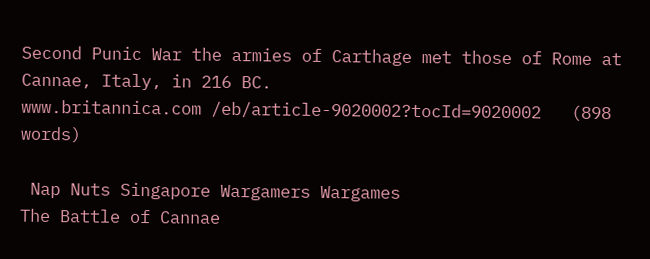Second Punic War the armies of Carthage met those of Rome at Cannae, Italy, in 216 BC.
www.britannica.com /eb/article-9020002?tocId=9020002   (898 words)

 Nap Nuts Singapore Wargamers Wargames
The Battle of Cannae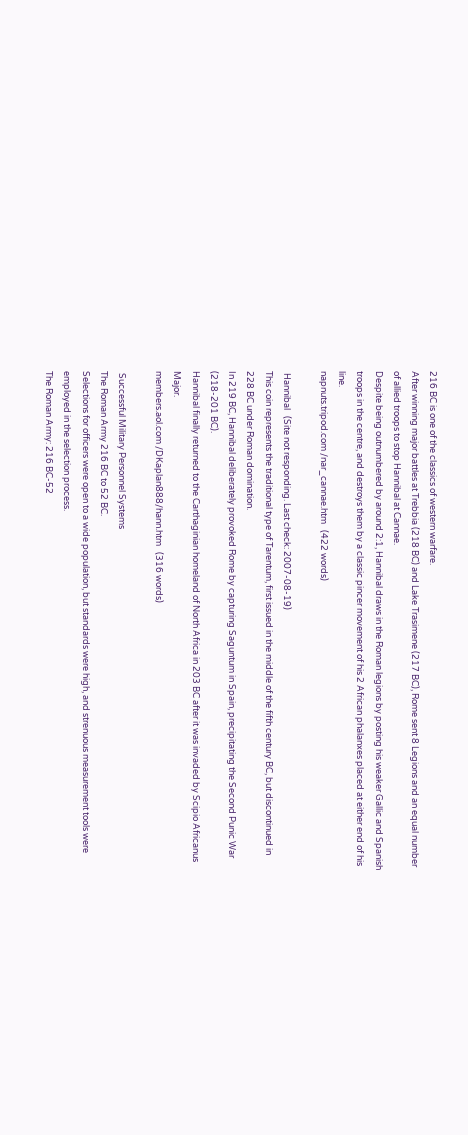216 BC is one of the classics of western warfare.
After winning major battles at Trebbia (218 BC) and Lake Trasimene (217 BC), Rome sent 8 Legions and an equal number of allied troops to stop Hannibal at Cannae.
Despite being outnumbered by around 2:1, Hannibal draws in the Roman legions by posting his weaker Gallic and Spanish troops in the centre, and destroys them by a classic pincer movement of his 2 African phalanxes placed at either end of his line.
napnuts.tripod.com /nar_cannae.htm   (422 words)

 Hannibal   (Site not responding. Last check: 2007-08-19)
This coin represents the traditional type of Tarentum, first issued in the middle of the fifth century BC, but discontinued in 228 BC under Roman domination.
In 219 BC, Hannibal deliberately provoked Rome by capturing Saguntum in Spain, precipitating the Second Punic War (218-201 BC).
Hannibal finally returned to the Carthaginian homeland of North Africa in 203 BC after it was invaded by Scipio Africanus Major.
members.aol.com /DKaplan888/hann.htm   (316 words)

 Successful Military Personnel Systems
The Roman Army 216 BC to 52 BC.
Selections for officers were open to a wide population, but standards were high, and strenuous measurement tools were employed in the selection process.
The Roman Army: 216 BC-52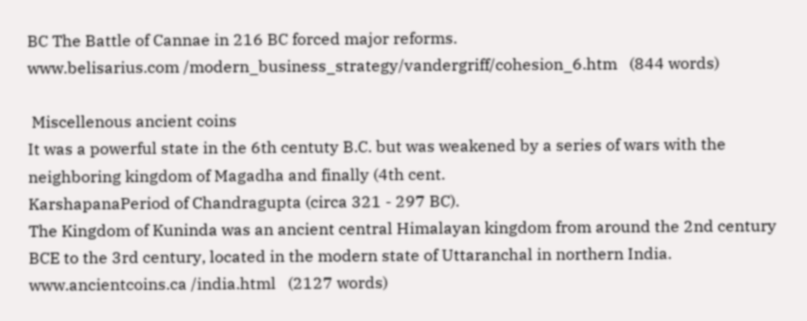BC The Battle of Cannae in 216 BC forced major reforms.
www.belisarius.com /modern_business_strategy/vandergriff/cohesion_6.htm   (844 words)

 Miscellenous ancient coins
It was a powerful state in the 6th centuty B.C. but was weakened by a series of wars with the neighboring kingdom of Magadha and finally (4th cent.
KarshapanaPeriod of Chandragupta (circa 321 - 297 BC).
The Kingdom of Kuninda was an ancient central Himalayan kingdom from around the 2nd century BCE to the 3rd century, located in the modern state of Uttaranchal in northern India.
www.ancientcoins.ca /india.html   (2127 words)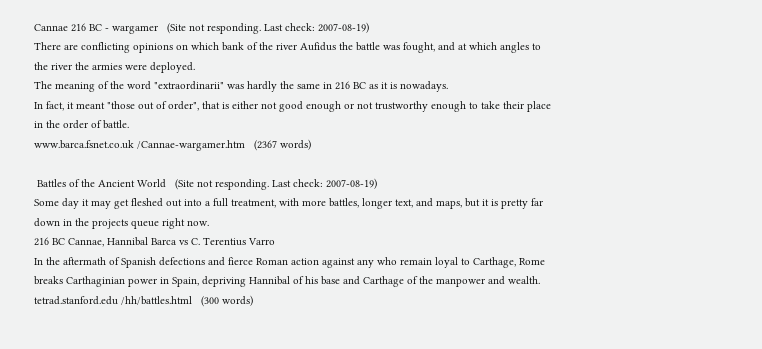Cannae 216 BC - wargamer   (Site not responding. Last check: 2007-08-19)
There are conflicting opinions on which bank of the river Aufidus the battle was fought, and at which angles to the river the armies were deployed.
The meaning of the word "extraordinarii" was hardly the same in 216 BC as it is nowadays.
In fact, it meant "those out of order", that is either not good enough or not trustworthy enough to take their place in the order of battle.
www.barca.fsnet.co.uk /Cannae-wargamer.htm   (2367 words)

 Battles of the Ancient World   (Site not responding. Last check: 2007-08-19)
Some day it may get fleshed out into a full treatment, with more battles, longer text, and maps, but it is pretty far down in the projects queue right now.
216 BC Cannae, Hannibal Barca vs C. Terentius Varro
In the aftermath of Spanish defections and fierce Roman action against any who remain loyal to Carthage, Rome breaks Carthaginian power in Spain, depriving Hannibal of his base and Carthage of the manpower and wealth.
tetrad.stanford.edu /hh/battles.html   (300 words)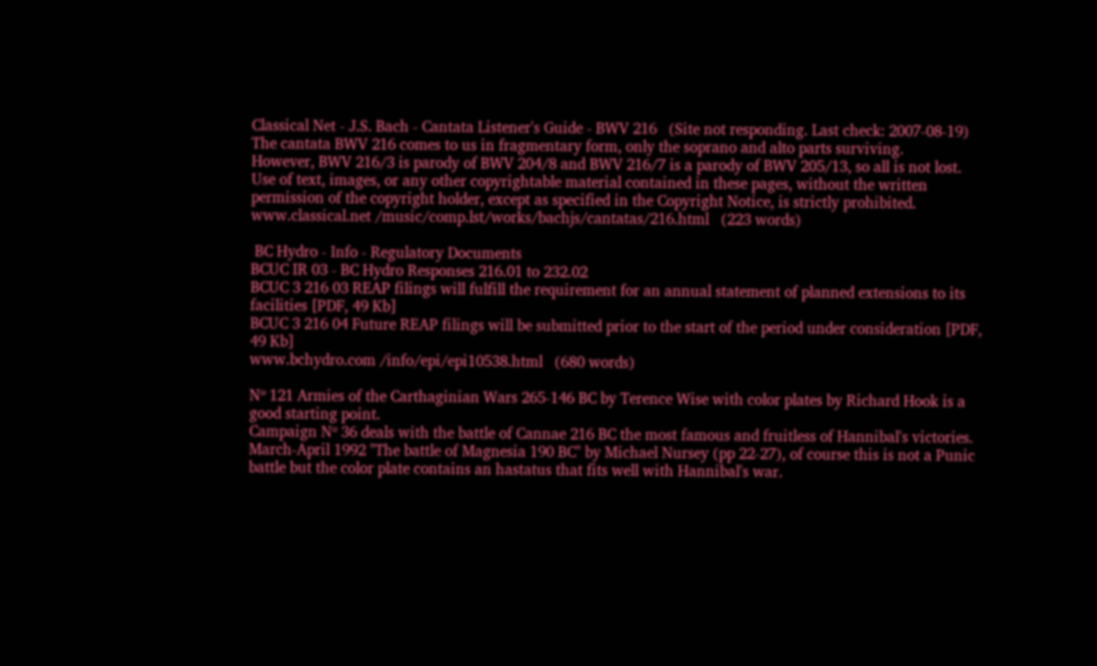Classical Net - J.S. Bach - Cantata Listener's Guide - BWV 216   (Site not responding. Last check: 2007-08-19)
The cantata BWV 216 comes to us in fragmentary form, only the soprano and alto parts surviving.
However, BWV 216/3 is parody of BWV 204/8 and BWV 216/7 is a parody of BWV 205/13, so all is not lost.
Use of text, images, or any other copyrightable material contained in these pages, without the written permission of the copyright holder, except as specified in the Copyright Notice, is strictly prohibited.
www.classical.net /music/comp.lst/works/bachjs/cantatas/216.html   (223 words)

 BC Hydro - Info - Regulatory Documents
BCUC IR 03 - BC Hydro Responses 216.01 to 232.02
BCUC 3 216 03 REAP filings will fulfill the requirement for an annual statement of planned extensions to its facilities [PDF, 49 Kb]
BCUC 3 216 04 Future REAP filings will be submitted prior to the start of the period under consideration [PDF, 49 Kb]
www.bchydro.com /info/epi/epi10538.html   (680 words)

Nº 121 Armies of the Carthaginian Wars 265-146 BC by Terence Wise with color plates by Richard Hook is a good starting point.
Campaign Nº 36 deals with the battle of Cannae 216 BC the most famous and fruitless of Hannibal's victories.
March-April 1992 "The battle of Magnesia 190 BC" by Michael Nursey (pp 22-27), of course this is not a Punic battle but the color plate contains an hastatus that fits well with Hannibal's war.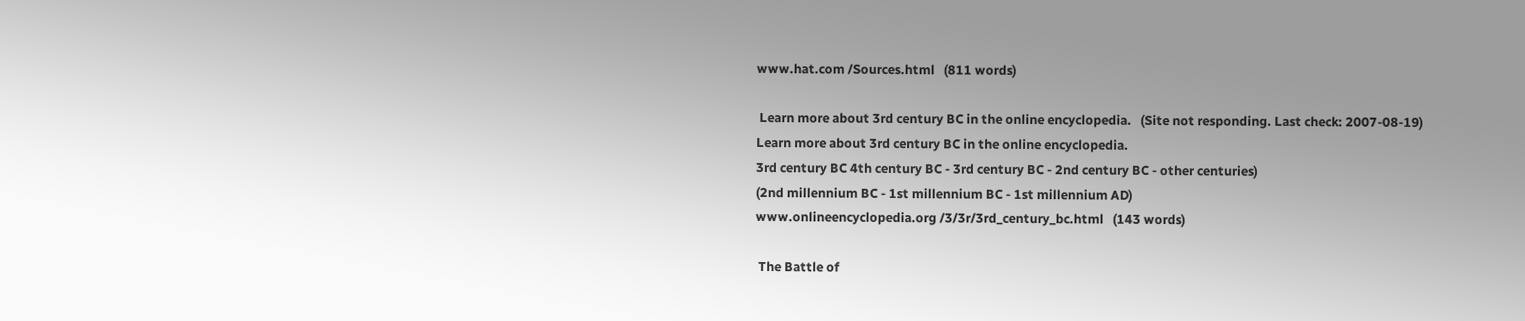www.hat.com /Sources.html   (811 words)

 Learn more about 3rd century BC in the online encyclopedia.   (Site not responding. Last check: 2007-08-19)
Learn more about 3rd century BC in the online encyclopedia.
3rd century BC 4th century BC - 3rd century BC - 2nd century BC - other centuries)
(2nd millennium BC - 1st millennium BC - 1st millennium AD)
www.onlineencyclopedia.org /3/3r/3rd_century_bc.html   (143 words)

 The Battle of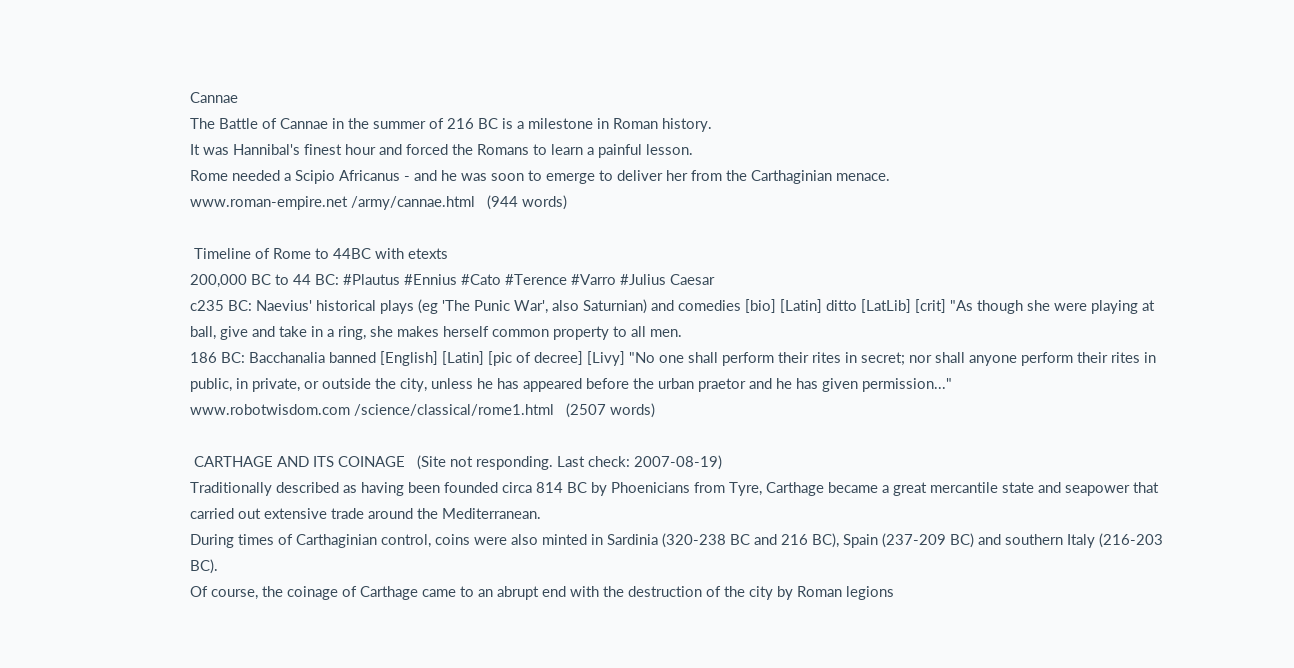Cannae
The Battle of Cannae in the summer of 216 BC is a milestone in Roman history.
It was Hannibal's finest hour and forced the Romans to learn a painful lesson.
Rome needed a Scipio Africanus - and he was soon to emerge to deliver her from the Carthaginian menace.
www.roman-empire.net /army/cannae.html   (944 words)

 Timeline of Rome to 44BC with etexts
200,000 BC to 44 BC: #Plautus #Ennius #Cato #Terence #Varro #Julius Caesar
c235 BC: Naevius' historical plays (eg 'The Punic War', also Saturnian) and comedies [bio] [Latin] ditto [LatLib] [crit] "As though she were playing at ball, give and take in a ring, she makes herself common property to all men.
186 BC: Bacchanalia banned [English] [Latin] [pic of decree] [Livy] "No one shall perform their rites in secret; nor shall anyone perform their rites in public, in private, or outside the city, unless he has appeared before the urban praetor and he has given permission..."
www.robotwisdom.com /science/classical/rome1.html   (2507 words)

 CARTHAGE AND ITS COINAGE   (Site not responding. Last check: 2007-08-19)
Traditionally described as having been founded circa 814 BC by Phoenicians from Tyre, Carthage became a great mercantile state and seapower that carried out extensive trade around the Mediterranean.
During times of Carthaginian control, coins were also minted in Sardinia (320-238 BC and 216 BC), Spain (237-209 BC) and southern Italy (216-203 BC).
Of course, the coinage of Carthage came to an abrupt end with the destruction of the city by Roman legions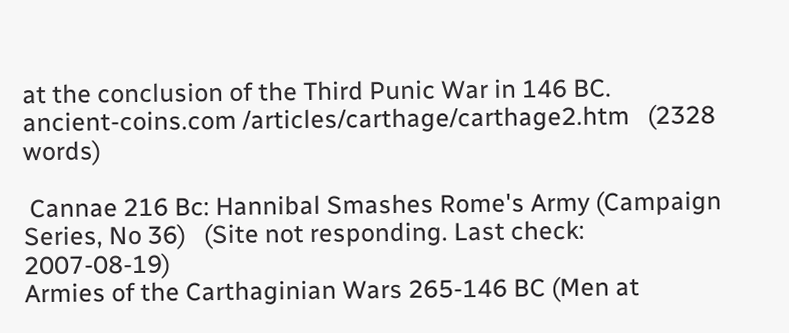at the conclusion of the Third Punic War in 146 BC.
ancient-coins.com /articles/carthage/carthage2.htm   (2328 words)

 Cannae 216 Bc: Hannibal Smashes Rome's Army (Campaign Series, No 36)   (Site not responding. Last check: 2007-08-19)
Armies of the Carthaginian Wars 265-146 BC (Men at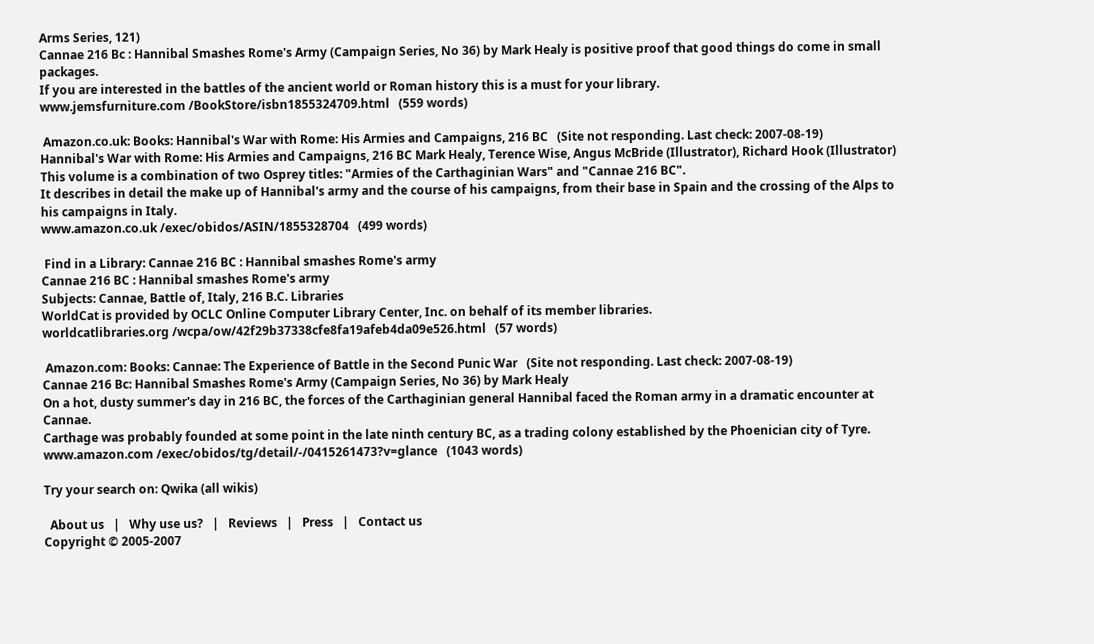Arms Series, 121)
Cannae 216 Bc : Hannibal Smashes Rome's Army (Campaign Series, No 36) by Mark Healy is positive proof that good things do come in small packages.
If you are interested in the battles of the ancient world or Roman history this is a must for your library.
www.jemsfurniture.com /BookStore/isbn1855324709.html   (559 words)

 Amazon.co.uk: Books: Hannibal's War with Rome: His Armies and Campaigns, 216 BC   (Site not responding. Last check: 2007-08-19)
Hannibal's War with Rome: His Armies and Campaigns, 216 BC Mark Healy, Terence Wise, Angus McBride (Illustrator), Richard Hook (Illustrator)
This volume is a combination of two Osprey titles: "Armies of the Carthaginian Wars" and "Cannae 216 BC".
It describes in detail the make up of Hannibal's army and the course of his campaigns, from their base in Spain and the crossing of the Alps to his campaigns in Italy.
www.amazon.co.uk /exec/obidos/ASIN/1855328704   (499 words)

 Find in a Library: Cannae 216 BC : Hannibal smashes Rome's army
Cannae 216 BC : Hannibal smashes Rome's army
Subjects: Cannae, Battle of, Italy, 216 B.C. Libraries
WorldCat is provided by OCLC Online Computer Library Center, Inc. on behalf of its member libraries.
worldcatlibraries.org /wcpa/ow/42f29b37338cfe8fa19afeb4da09e526.html   (57 words)

 Amazon.com: Books: Cannae: The Experience of Battle in the Second Punic War   (Site not responding. Last check: 2007-08-19)
Cannae 216 Bc: Hannibal Smashes Rome's Army (Campaign Series, No 36) by Mark Healy
On a hot, dusty summer's day in 216 BC, the forces of the Carthaginian general Hannibal faced the Roman army in a dramatic encounter at Cannae.
Carthage was probably founded at some point in the late ninth century BC, as a trading colony established by the Phoenician city of Tyre.
www.amazon.com /exec/obidos/tg/detail/-/0415261473?v=glance   (1043 words)

Try your search on: Qwika (all wikis)

  About us   |   Why use us?   |   Reviews   |   Press   |   Contact us
Copyright © 2005-2007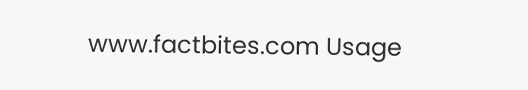www.factbites.com Usage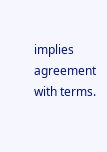implies agreement with terms.